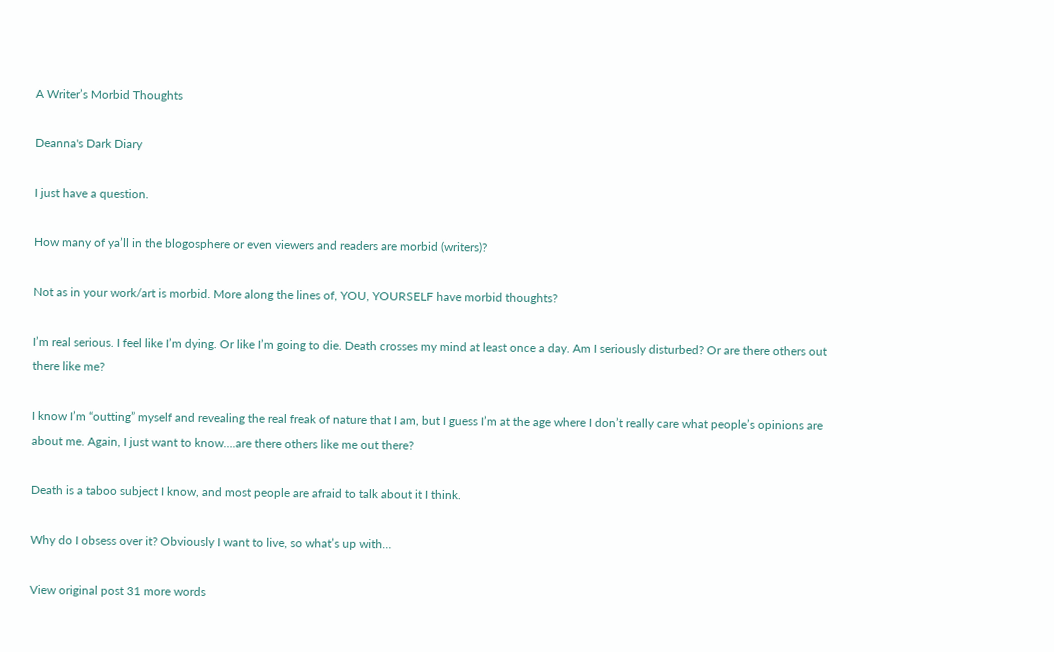A Writer’s Morbid Thoughts

Deanna's Dark Diary

I just have a question.

How many of ya’ll in the blogosphere or even viewers and readers are morbid (writers)?

Not as in your work/art is morbid. More along the lines of, YOU, YOURSELF have morbid thoughts?

I’m real serious. I feel like I’m dying. Or like I’m going to die. Death crosses my mind at least once a day. Am I seriously disturbed? Or are there others out there like me?

I know I’m “outting” myself and revealing the real freak of nature that I am, but I guess I’m at the age where I don’t really care what people’s opinions are about me. Again, I just want to know….are there others like me out there?

Death is a taboo subject I know, and most people are afraid to talk about it I think.

Why do I obsess over it? Obviously I want to live, so what’s up with…

View original post 31 more words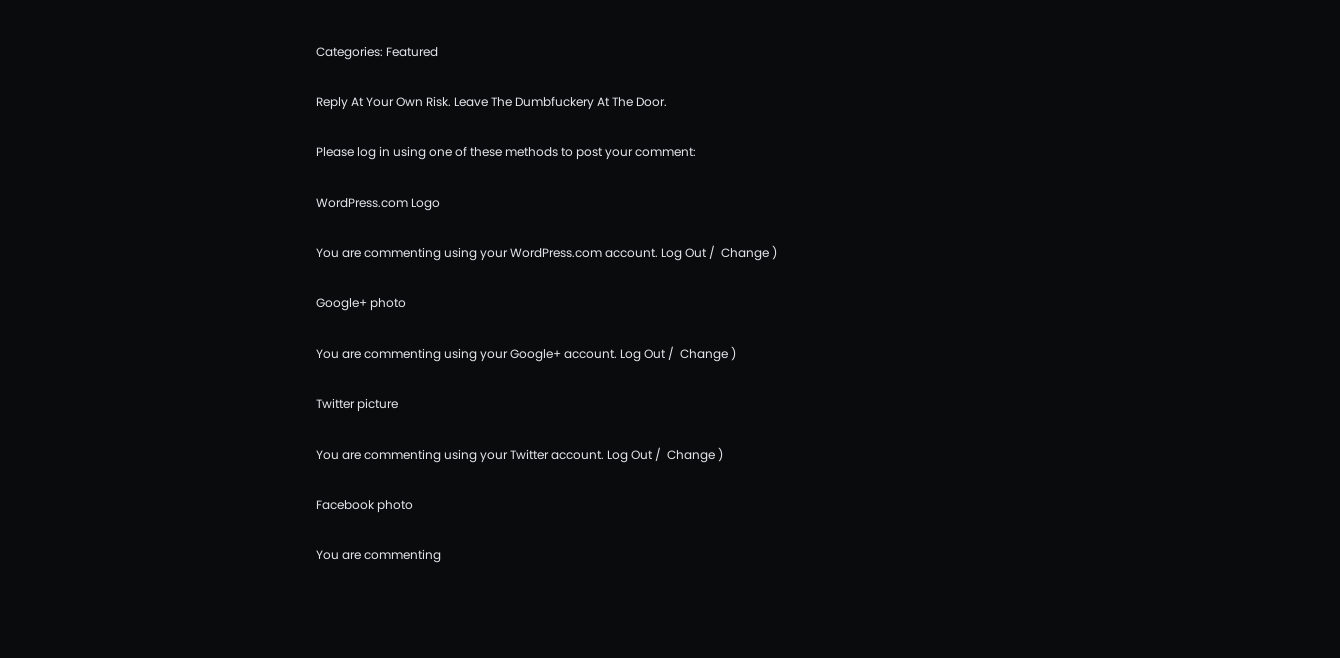Categories: Featured

Reply At Your Own Risk. Leave The Dumbfuckery At The Door.

Please log in using one of these methods to post your comment:

WordPress.com Logo

You are commenting using your WordPress.com account. Log Out /  Change )

Google+ photo

You are commenting using your Google+ account. Log Out /  Change )

Twitter picture

You are commenting using your Twitter account. Log Out /  Change )

Facebook photo

You are commenting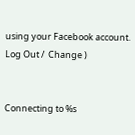using your Facebook account. Log Out /  Change )


Connecting to %s